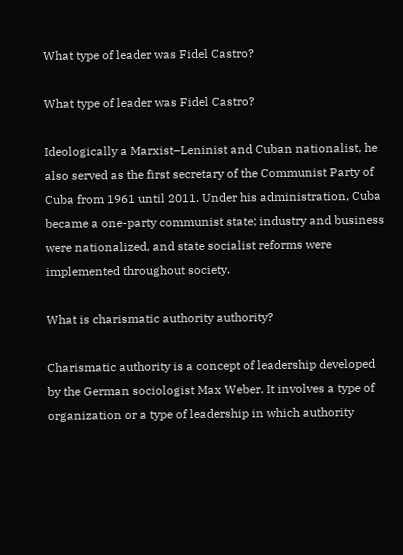What type of leader was Fidel Castro?

What type of leader was Fidel Castro?

Ideologically a Marxist–Leninist and Cuban nationalist, he also served as the first secretary of the Communist Party of Cuba from 1961 until 2011. Under his administration, Cuba became a one-party communist state; industry and business were nationalized, and state socialist reforms were implemented throughout society.

What is charismatic authority authority?

Charismatic authority is a concept of leadership developed by the German sociologist Max Weber. It involves a type of organization or a type of leadership in which authority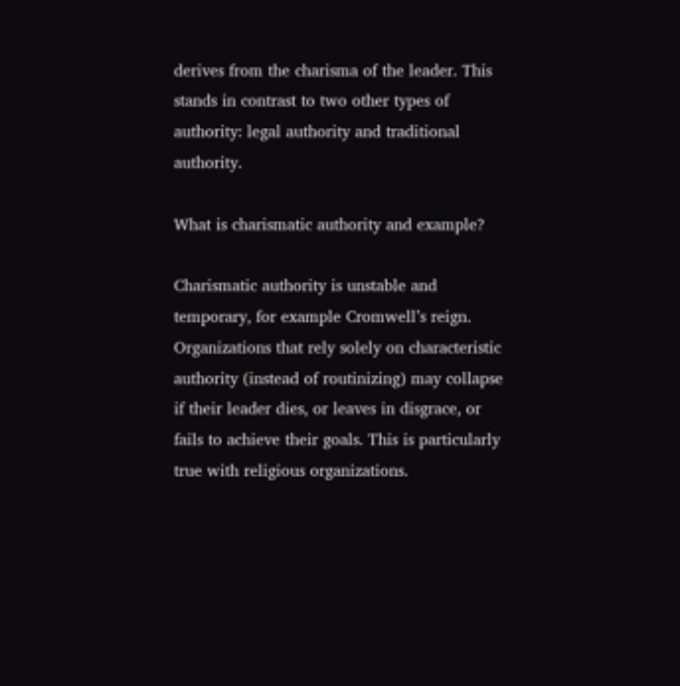derives from the charisma of the leader. This stands in contrast to two other types of authority: legal authority and traditional authority.

What is charismatic authority and example?

Charismatic authority is unstable and temporary, for example Cromwell’s reign. Organizations that rely solely on characteristic authority (instead of routinizing) may collapse if their leader dies, or leaves in disgrace, or fails to achieve their goals. This is particularly true with religious organizations.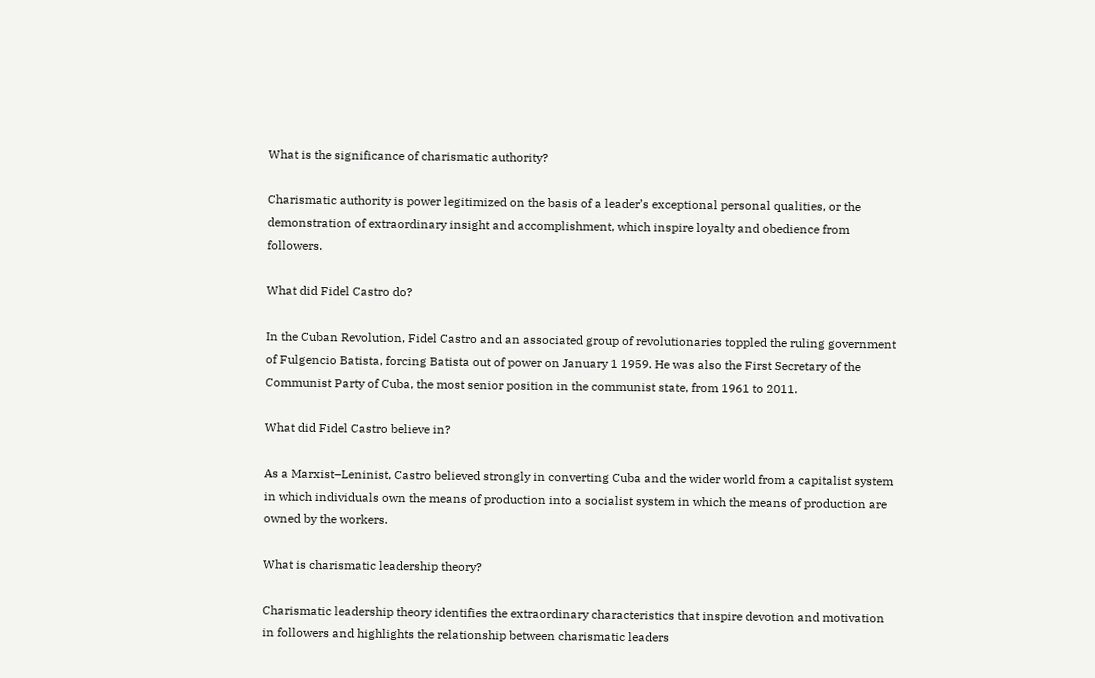What is the significance of charismatic authority?

Charismatic authority is power legitimized on the basis of a leader’s exceptional personal qualities, or the demonstration of extraordinary insight and accomplishment, which inspire loyalty and obedience from followers.

What did Fidel Castro do?

In the Cuban Revolution, Fidel Castro and an associated group of revolutionaries toppled the ruling government of Fulgencio Batista, forcing Batista out of power on January 1 1959. He was also the First Secretary of the Communist Party of Cuba, the most senior position in the communist state, from 1961 to 2011.

What did Fidel Castro believe in?

As a Marxist–Leninist, Castro believed strongly in converting Cuba and the wider world from a capitalist system in which individuals own the means of production into a socialist system in which the means of production are owned by the workers.

What is charismatic leadership theory?

Charismatic leadership theory identifies the extraordinary characteristics that inspire devotion and motivation in followers and highlights the relationship between charismatic leaders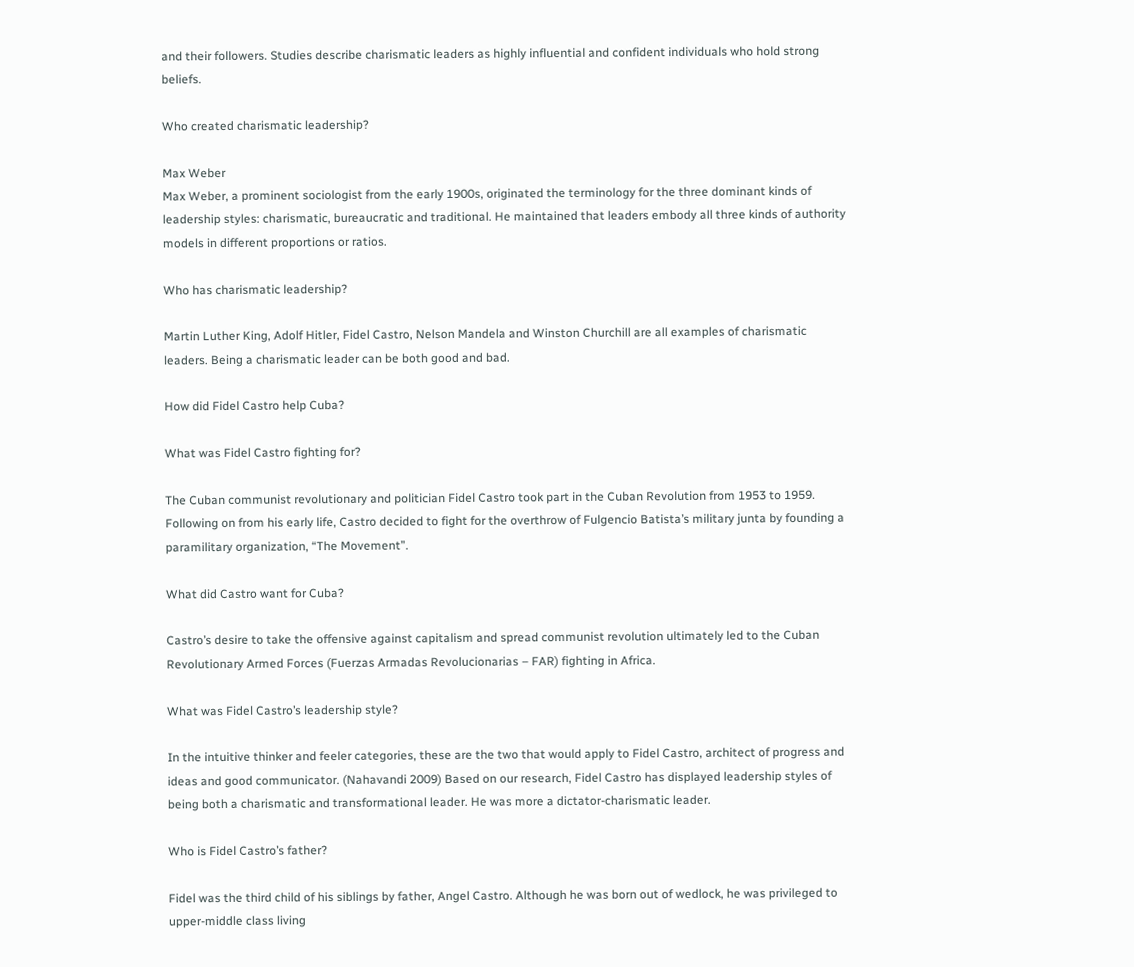and their followers. Studies describe charismatic leaders as highly influential and confident individuals who hold strong beliefs.

Who created charismatic leadership?

Max Weber
Max Weber, a prominent sociologist from the early 1900s, originated the terminology for the three dominant kinds of leadership styles: charismatic, bureaucratic and traditional. He maintained that leaders embody all three kinds of authority models in different proportions or ratios.

Who has charismatic leadership?

Martin Luther King, Adolf Hitler, Fidel Castro, Nelson Mandela and Winston Churchill are all examples of charismatic leaders. Being a charismatic leader can be both good and bad.

How did Fidel Castro help Cuba?

What was Fidel Castro fighting for?

The Cuban communist revolutionary and politician Fidel Castro took part in the Cuban Revolution from 1953 to 1959. Following on from his early life, Castro decided to fight for the overthrow of Fulgencio Batista’s military junta by founding a paramilitary organization, “The Movement”.

What did Castro want for Cuba?

Castro’s desire to take the offensive against capitalism and spread communist revolution ultimately led to the Cuban Revolutionary Armed Forces (Fuerzas Armadas Revolucionarias – FAR) fighting in Africa.

What was Fidel Castro’s leadership style?

In the intuitive thinker and feeler categories, these are the two that would apply to Fidel Castro, architect of progress and ideas and good communicator. (Nahavandi 2009) Based on our research, Fidel Castro has displayed leadership styles of being both a charismatic and transformational leader. He was more a dictator-charismatic leader.

Who is Fidel Castro’s father?

Fidel was the third child of his siblings by father, Angel Castro. Although he was born out of wedlock, he was privileged to upper-middle class living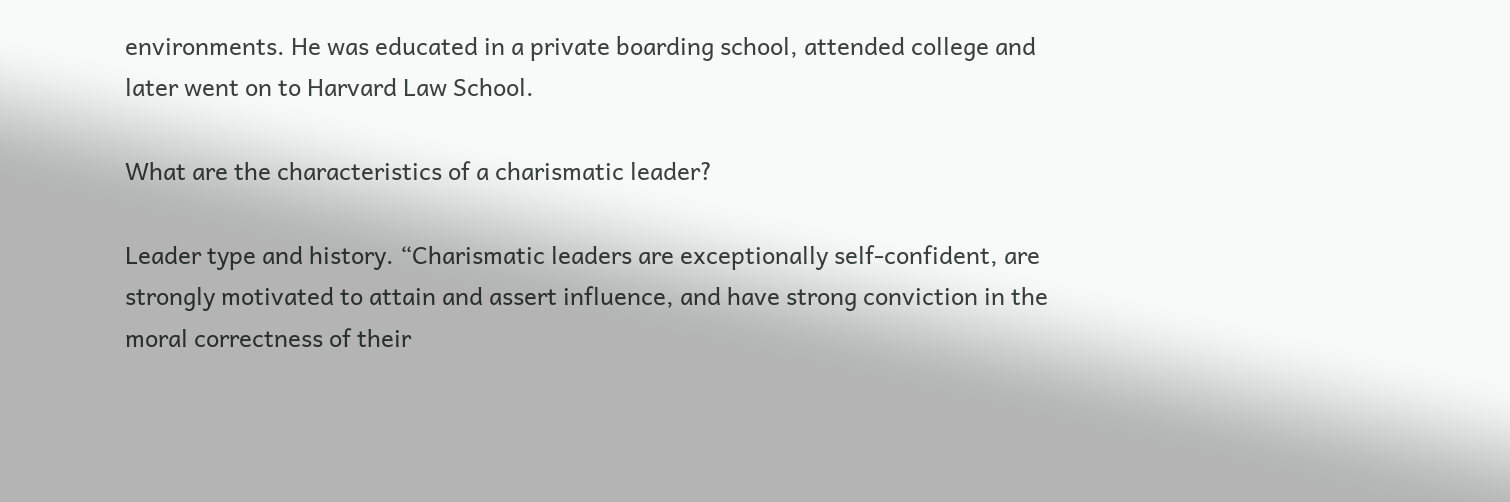environments. He was educated in a private boarding school, attended college and later went on to Harvard Law School.

What are the characteristics of a charismatic leader?

Leader type and history. “Charismatic leaders are exceptionally self-confident, are strongly motivated to attain and assert influence, and have strong conviction in the moral correctness of their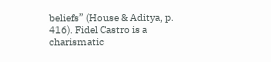beliefs” (House & Aditya, p. 416). Fidel Castro is a charismatic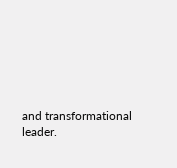and transformational leader.